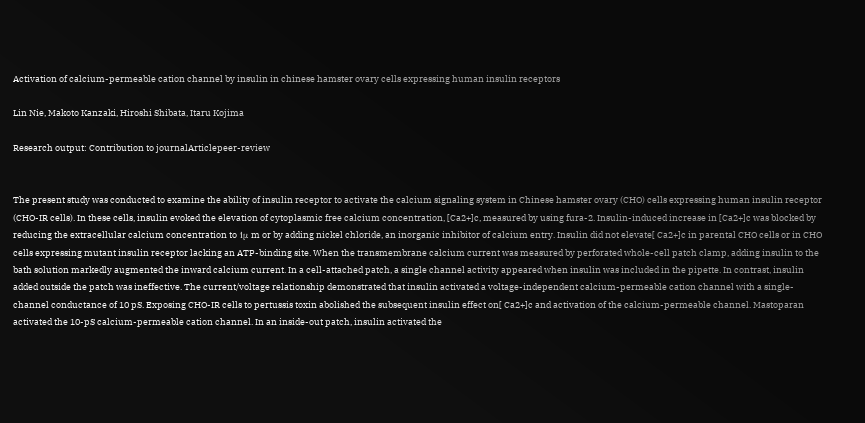Activation of calcium-permeable cation channel by insulin in chinese hamster ovary cells expressing human insulin receptors

Lin Nie, Makoto Kanzaki, Hiroshi Shibata, Itaru Kojima

Research output: Contribution to journalArticlepeer-review


The present study was conducted to examine the ability of insulin receptor to activate the calcium signaling system in Chinese hamster ovary (CHO) cells expressing human insulin receptor (CHO-IR cells). In these cells, insulin evoked the elevation of cytoplasmic free calcium concentration, [Ca2+]c, measured by using fura-2. Insulin-induced increase in [Ca2+]c was blocked by reducing the extracellular calcium concentration to 1μ m or by adding nickel chloride, an inorganic inhibitor of calcium entry. Insulin did not elevate[ Ca2+]c in parental CHO cells or in CHO cells expressing mutant insulin receptor lacking an ATP-binding site. When the transmembrane calcium current was measured by perforated whole-cell patch clamp, adding insulin to the bath solution markedly augmented the inward calcium current. In a cell-attached patch, a single channel activity appeared when insulin was included in the pipette. In contrast, insulin added outside the patch was ineffective. The current/voltage relationship demonstrated that insulin activated a voltage-independent calcium-permeable cation channel with a single-channel conductance of 10 pS. Exposing CHO-IR cells to pertussis toxin abolished the subsequent insulin effect on[ Ca2+]c and activation of the calcium-permeable channel. Mastoparan activated the 10-pS calcium-permeable cation channel. In an inside-out patch, insulin activated the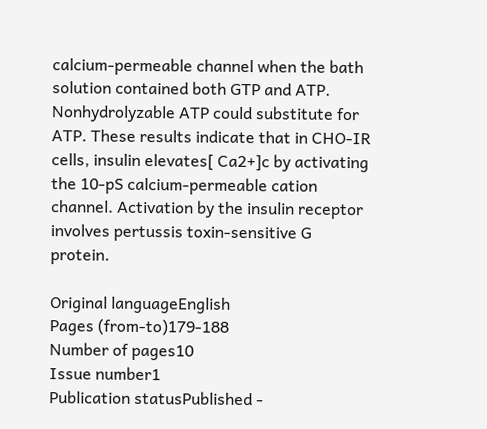calcium-permeable channel when the bath solution contained both GTP and ATP. Nonhydrolyzable ATP could substitute for ATP. These results indicate that in CHO-IR cells, insulin elevates[ Ca2+]c by activating the 10-pS calcium-permeable cation channel. Activation by the insulin receptor involves pertussis toxin-sensitive G protein.

Original languageEnglish
Pages (from-to)179-188
Number of pages10
Issue number1
Publication statusPublished -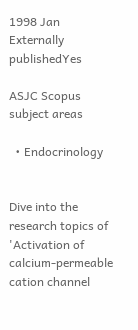1998 Jan
Externally publishedYes

ASJC Scopus subject areas

  • Endocrinology


Dive into the research topics of 'Activation of calcium-permeable cation channel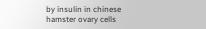by insulin in chinese hamster ovary cells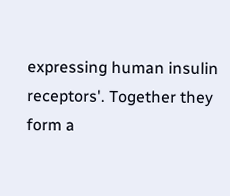expressing human insulin receptors'. Together they form a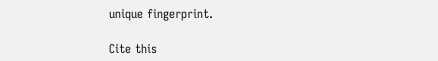unique fingerprint.

Cite this